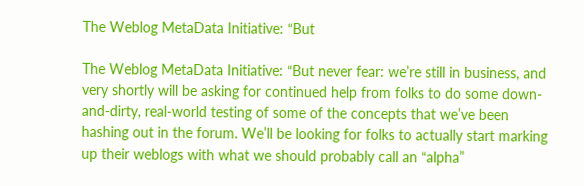The Weblog MetaData Initiative: “But

The Weblog MetaData Initiative: “But never fear: we’re still in business, and very shortly will be asking for continued help from folks to do some down-and-dirty, real-world testing of some of the concepts that we’ve been hashing out in the forum. We’ll be looking for folks to actually start marking up their weblogs with what we should probably call an “alpha”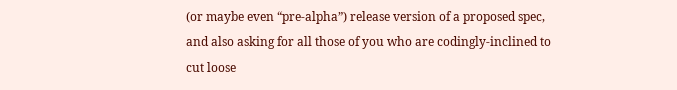(or maybe even “pre-alpha”) release version of a proposed spec, and also asking for all those of you who are codingly-inclined to cut loose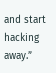and start hacking away.”